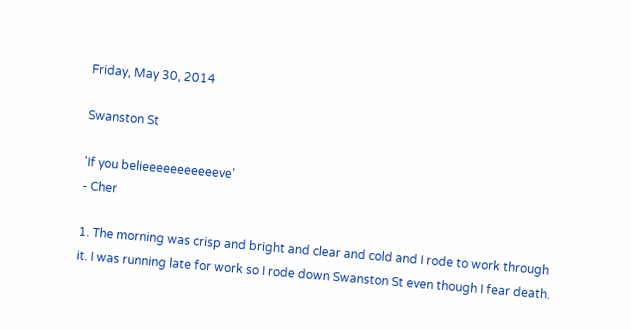Friday, May 30, 2014

Swanston St

'If you belieeeeeeeeeeeve'
- Cher

1. The morning was crisp and bright and clear and cold and I rode to work through it. I was running late for work so I rode down Swanston St even though I fear death.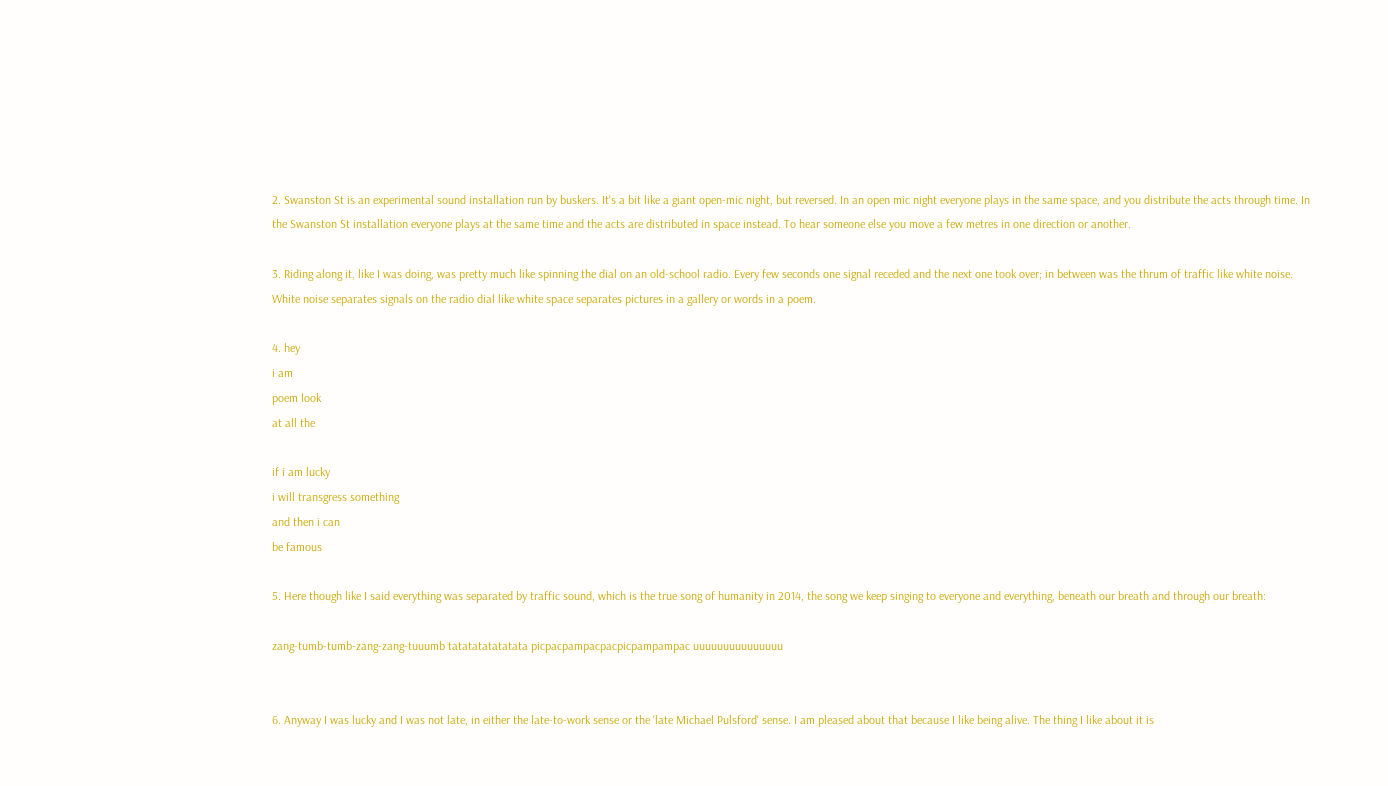2. Swanston St is an experimental sound installation run by buskers. It's a bit like a giant open-mic night, but reversed. In an open mic night everyone plays in the same space, and you distribute the acts through time. In the Swanston St installation everyone plays at the same time and the acts are distributed in space instead. To hear someone else you move a few metres in one direction or another.

3. Riding along it, like I was doing, was pretty much like spinning the dial on an old-school radio. Every few seconds one signal receded and the next one took over; in between was the thrum of traffic like white noise. White noise separates signals on the radio dial like white space separates pictures in a gallery or words in a poem.

4. hey
i am
poem look
at all the

if i am lucky
i will transgress something
and then i can
be famous

5. Here though like I said everything was separated by traffic sound, which is the true song of humanity in 2014, the song we keep singing to everyone and everything, beneath our breath and through our breath:

zang-tumb-tumb-zang-zang-tuuumb tatatatatatatata picpacpampacpacpicpampampac uuuuuuuuuuuuuuu


6. Anyway I was lucky and I was not late, in either the late-to-work sense or the 'late Michael Pulsford' sense. I am pleased about that because I like being alive. The thing I like about it is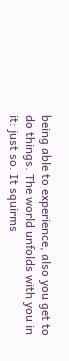being able to experience, also you get to do things. The world unfolds with you in it: just so. It squirms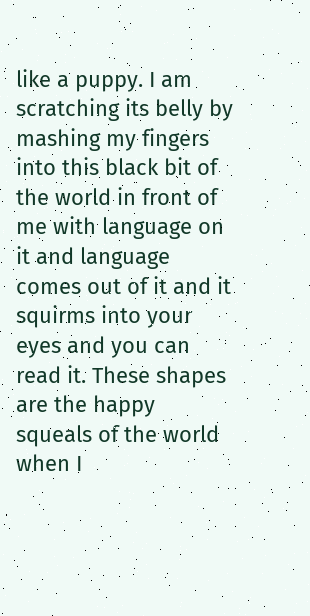like a puppy. I am scratching its belly by mashing my fingers into this black bit of the world in front of me with language on it and language comes out of it and it squirms into your eyes and you can read it. These shapes are the happy squeals of the world when I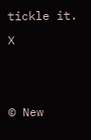tickle it. X


© New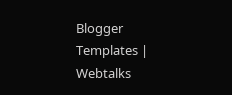Blogger Templates | Webtalks